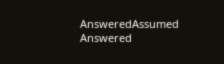AnsweredAssumed Answered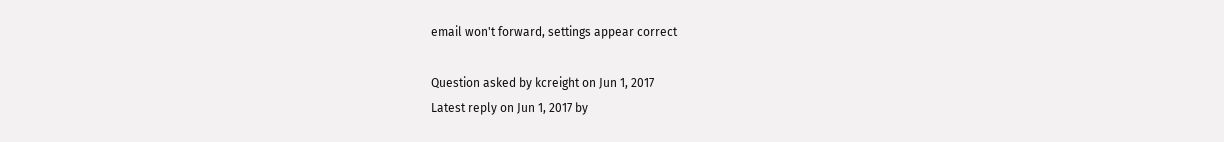email won't forward, settings appear correct

Question asked by kcreight on Jun 1, 2017
Latest reply on Jun 1, 2017 by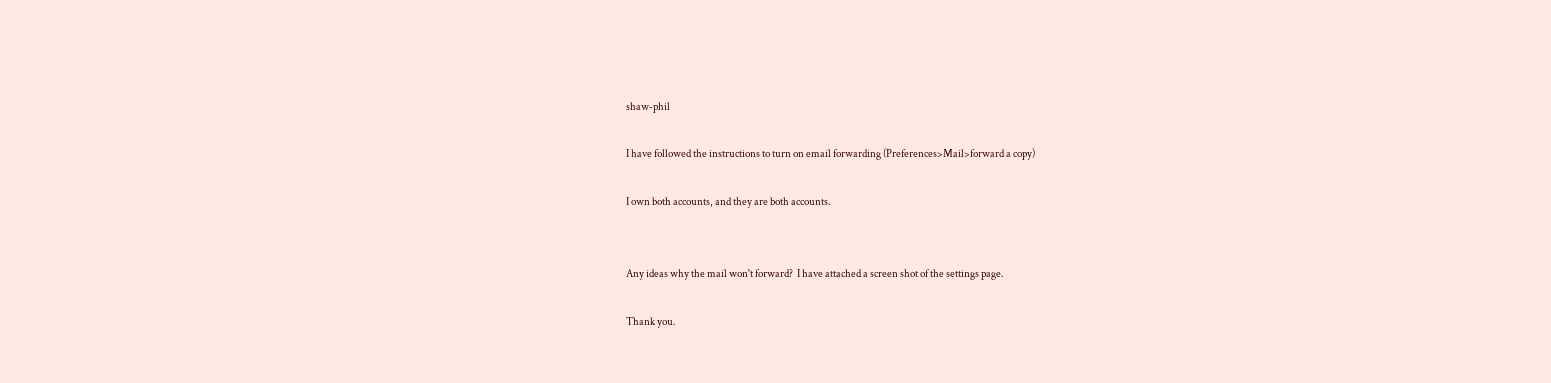shaw-phil

I have followed the instructions to turn on email forwarding (Preferences>Mail>forward a copy)

I own both accounts, and they are both accounts.


Any ideas why the mail won't forward?  I have attached a screen shot of the settings page.

Thank you.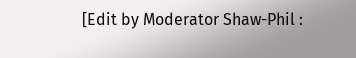[Edit by Moderator Shaw-Phil :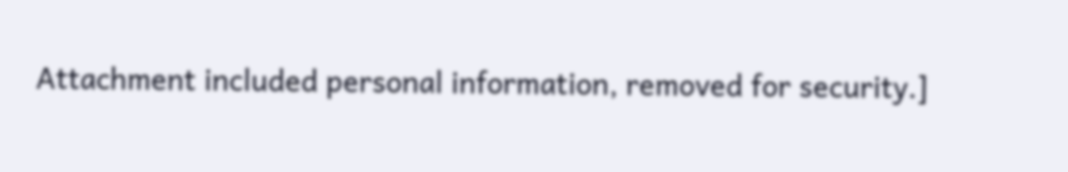Attachment included personal information, removed for security.]